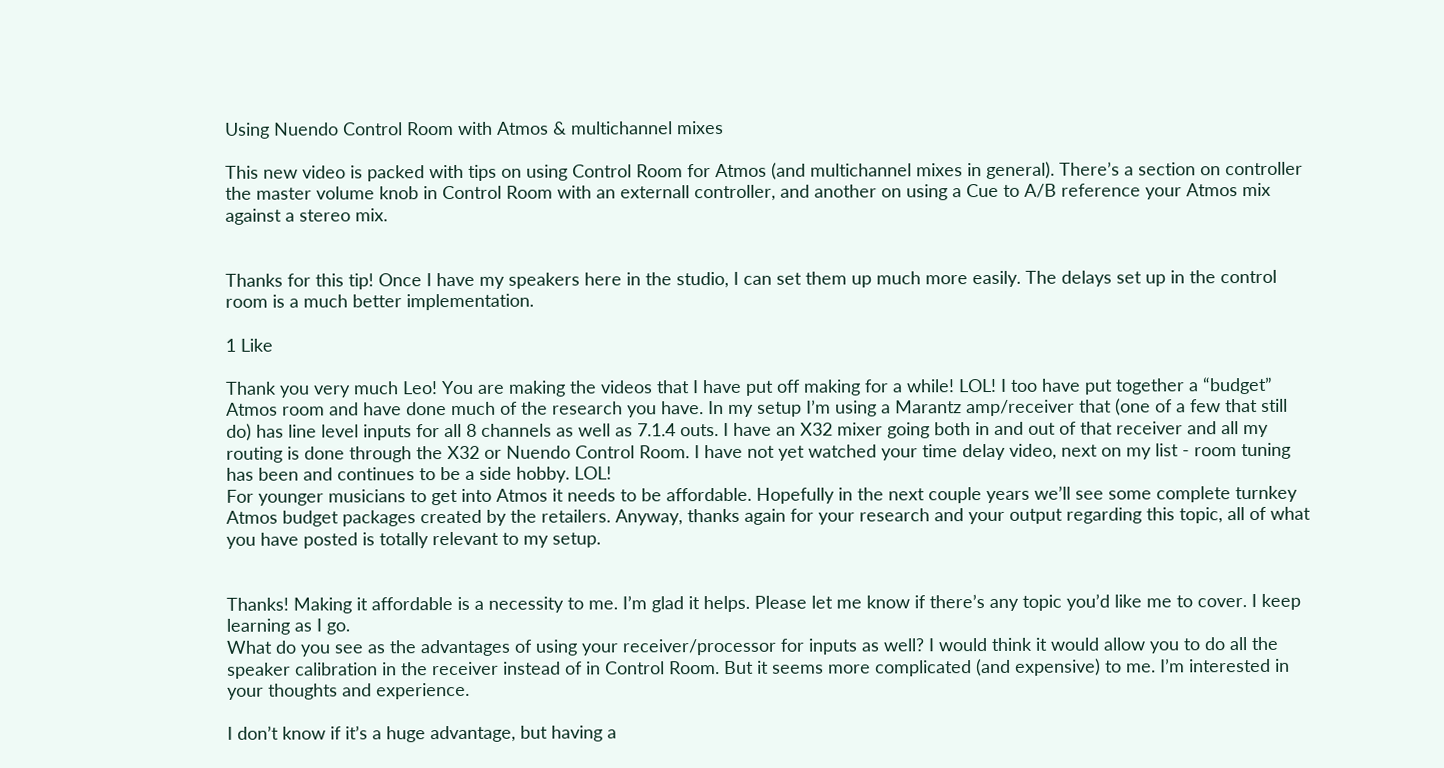Using Nuendo Control Room with Atmos & multichannel mixes

This new video is packed with tips on using Control Room for Atmos (and multichannel mixes in general). There’s a section on controller the master volume knob in Control Room with an externall controller, and another on using a Cue to A/B reference your Atmos mix against a stereo mix.


Thanks for this tip! Once I have my speakers here in the studio, I can set them up much more easily. The delays set up in the control room is a much better implementation.

1 Like

Thank you very much Leo! You are making the videos that I have put off making for a while! LOL! I too have put together a “budget” Atmos room and have done much of the research you have. In my setup I’m using a Marantz amp/receiver that (one of a few that still do) has line level inputs for all 8 channels as well as 7.1.4 outs. I have an X32 mixer going both in and out of that receiver and all my routing is done through the X32 or Nuendo Control Room. I have not yet watched your time delay video, next on my list - room tuning has been and continues to be a side hobby. LOL!
For younger musicians to get into Atmos it needs to be affordable. Hopefully in the next couple years we’ll see some complete turnkey Atmos budget packages created by the retailers. Anyway, thanks again for your research and your output regarding this topic, all of what you have posted is totally relevant to my setup.


Thanks! Making it affordable is a necessity to me. I’m glad it helps. Please let me know if there’s any topic you’d like me to cover. I keep learning as I go.
What do you see as the advantages of using your receiver/processor for inputs as well? I would think it would allow you to do all the speaker calibration in the receiver instead of in Control Room. But it seems more complicated (and expensive) to me. I’m interested in your thoughts and experience.

I don’t know if it’s a huge advantage, but having a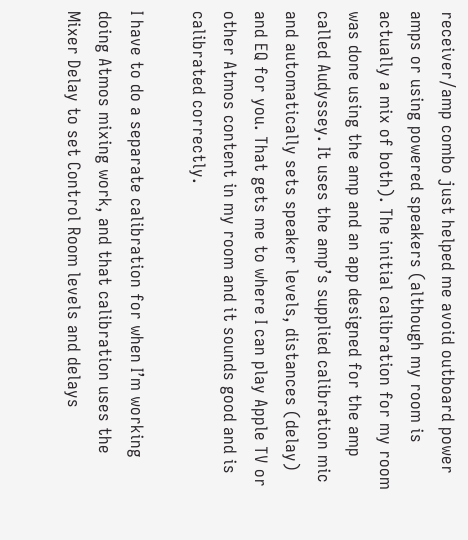receiver/amp combo just helped me avoid outboard power amps or using powered speakers (although my room is actually a mix of both). The initial calibration for my room was done using the amp and an app designed for the amp called Audyssey. It uses the amp’s supplied calibration mic and automatically sets speaker levels, distances (delay) and EQ for you. That gets me to where I can play Apple TV or other Atmos content in my room and it sounds good and is calibrated correctly.

I have to do a separate calibration for when I’m working doing Atmos mixing work, and that calibration uses the Mixer Delay to set Control Room levels and delays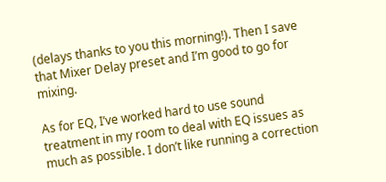(delays thanks to you this morning!). Then I save that Mixer Delay preset and I’m good to go for mixing.

As for EQ, I’ve worked hard to use sound treatment in my room to deal with EQ issues as much as possible. I don’t like running a correction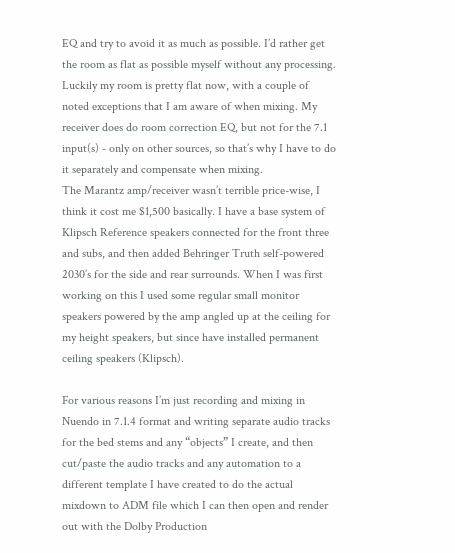EQ and try to avoid it as much as possible. I’d rather get the room as flat as possible myself without any processing. Luckily my room is pretty flat now, with a couple of noted exceptions that I am aware of when mixing. My receiver does do room correction EQ, but not for the 7.1 input(s) - only on other sources, so that’s why I have to do it separately and compensate when mixing.
The Marantz amp/receiver wasn’t terrible price-wise, I think it cost me $1,500 basically. I have a base system of Klipsch Reference speakers connected for the front three and subs, and then added Behringer Truth self-powered 2030’s for the side and rear surrounds. When I was first working on this I used some regular small monitor speakers powered by the amp angled up at the ceiling for my height speakers, but since have installed permanent ceiling speakers (Klipsch).

For various reasons I’m just recording and mixing in Nuendo in 7.1.4 format and writing separate audio tracks for the bed stems and any “objects” I create, and then cut/paste the audio tracks and any automation to a different template I have created to do the actual mixdown to ADM file which I can then open and render out with the Dolby Production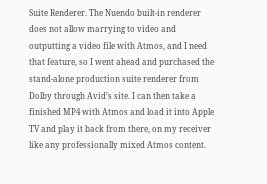Suite Renderer. The Nuendo built-in renderer does not allow marrying to video and outputting a video file with Atmos, and I need that feature, so I went ahead and purchased the stand-alone production suite renderer from Dolby through Avid’s site. I can then take a finished MP4 with Atmos and load it into Apple TV and play it back from there, on my receiver like any professionally mixed Atmos content.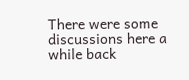There were some discussions here a while back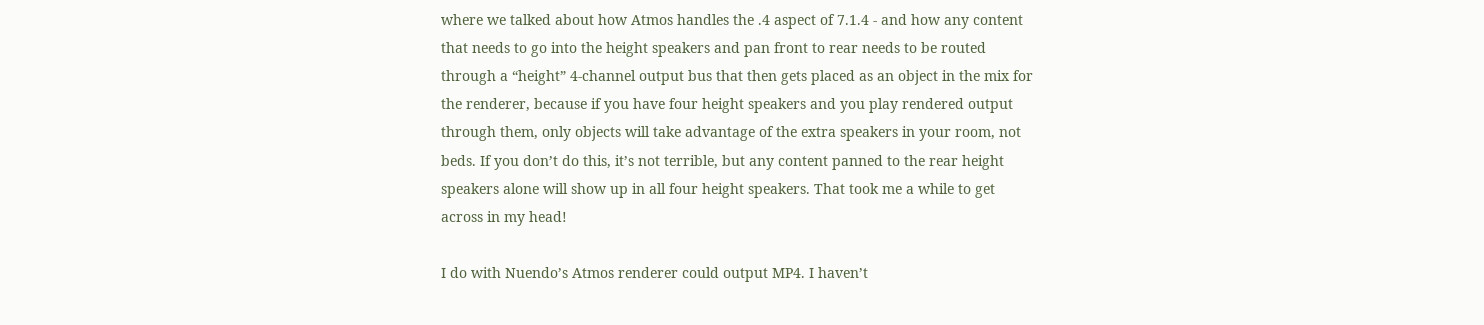where we talked about how Atmos handles the .4 aspect of 7.1.4 - and how any content that needs to go into the height speakers and pan front to rear needs to be routed through a “height” 4-channel output bus that then gets placed as an object in the mix for the renderer, because if you have four height speakers and you play rendered output through them, only objects will take advantage of the extra speakers in your room, not beds. If you don’t do this, it’s not terrible, but any content panned to the rear height speakers alone will show up in all four height speakers. That took me a while to get across in my head!

I do with Nuendo’s Atmos renderer could output MP4. I haven’t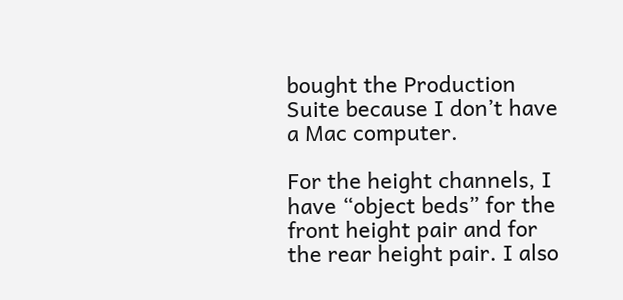bought the Production Suite because I don’t have a Mac computer.

For the height channels, I have “object beds” for the front height pair and for the rear height pair. I also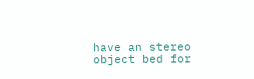have an stereo object bed for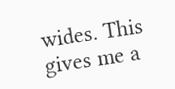wides. This gives me a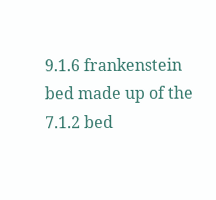9.1.6 frankenstein bed made up of the 7.1.2 bed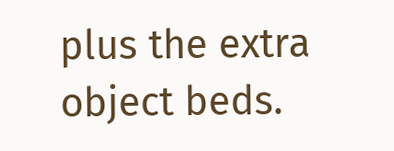plus the extra object beds.